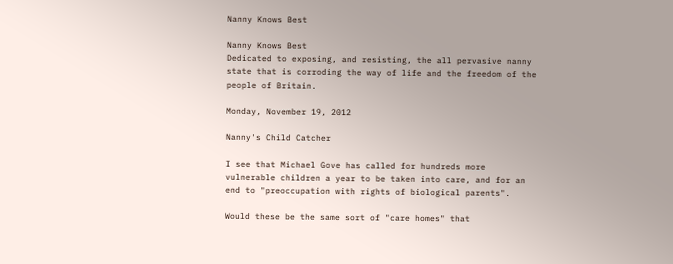Nanny Knows Best

Nanny Knows Best
Dedicated to exposing, and resisting, the all pervasive nanny state that is corroding the way of life and the freedom of the people of Britain.

Monday, November 19, 2012

Nanny's Child Catcher

I see that Michael Gove has called for hundreds more vulnerable children a year to be taken into care, and for an end to "preoccupation with rights of biological parents".

Would these be the same sort of "care homes" that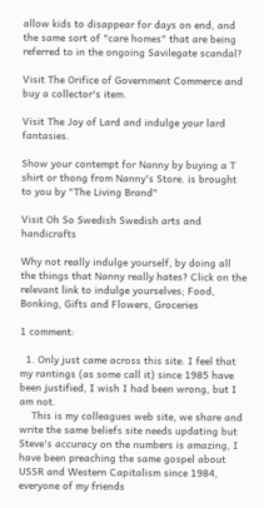allow kids to disappear for days on end, and the same sort of "care homes" that are being referred to in the ongoing Savilegate scandal?

Visit The Orifice of Government Commerce and buy a collector's item.

Visit The Joy of Lard and indulge your lard fantasies.

Show your contempt for Nanny by buying a T shirt or thong from Nanny's Store. is brought to you by "The Living Brand"

Visit Oh So Swedish Swedish arts and handicrafts

Why not really indulge yourself, by doing all the things that Nanny really hates? Click on the relevant link to indulge yourselves; Food, Bonking, Gifts and Flowers, Groceries

1 comment:

  1. Only just came across this site. I feel that my rantings (as some call it) since 1985 have been justified, I wish I had been wrong, but I am not.
    This is my colleagues web site, we share and write the same beliefs site needs updating but Steve's accuracy on the numbers is amazing, I have been preaching the same gospel about USSR and Western Capitalism since 1984, everyone of my friends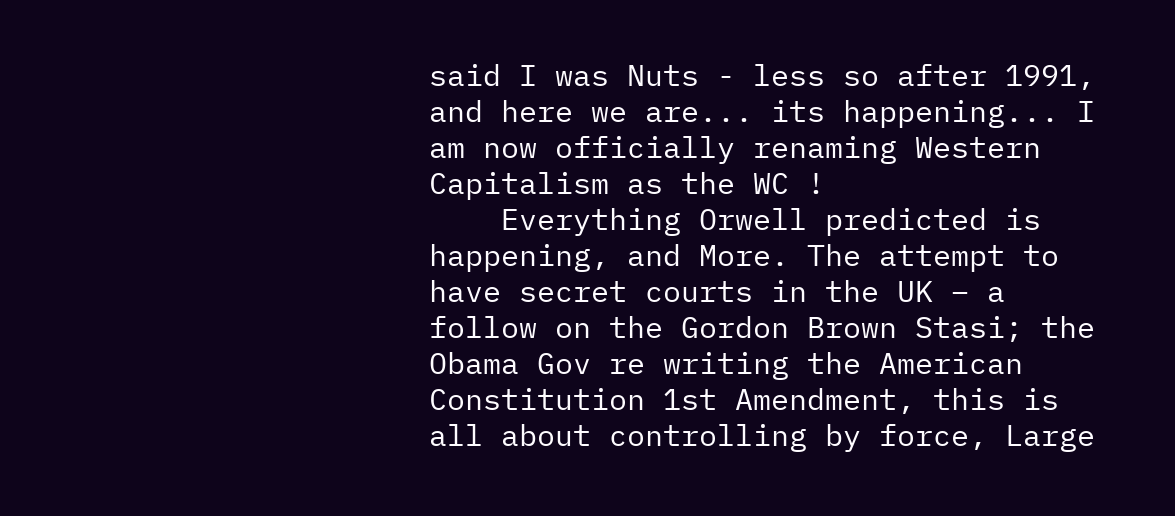said I was Nuts - less so after 1991, and here we are... its happening... I am now officially renaming Western Capitalism as the WC !
    Everything Orwell predicted is happening, and More. The attempt to have secret courts in the UK – a follow on the Gordon Brown Stasi; the Obama Gov re writing the American Constitution 1st Amendment, this is all about controlling by force, Large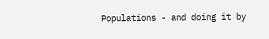Populations - and doing it by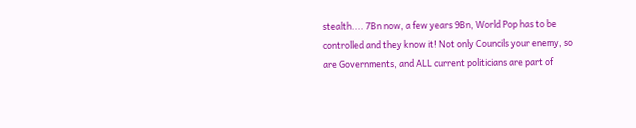stealth.... 7Bn now, a few years 9Bn, World Pop has to be controlled and they know it! Not only Councils your enemy, so are Governments, and ALL current politicians are part of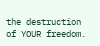the destruction of YOUR freedom.